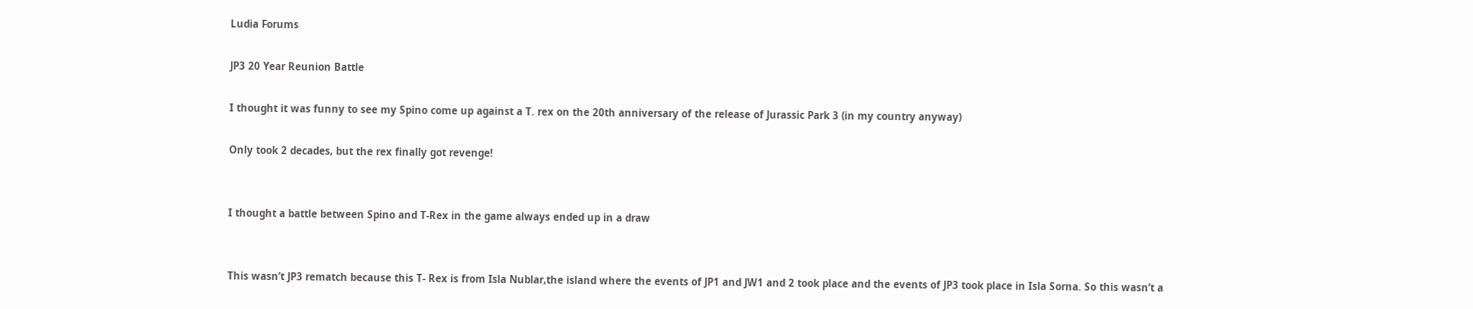Ludia Forums

JP3 20 Year Reunion Battle

I thought it was funny to see my Spino come up against a T. rex on the 20th anniversary of the release of Jurassic Park 3 (in my country anyway)

Only took 2 decades, but the rex finally got revenge!


I thought a battle between Spino and T-Rex in the game always ended up in a draw


This wasn’t JP3 rematch because this T- Rex is from Isla Nublar,the island where the events of JP1 and JW1 and 2 took place and the events of JP3 took place in Isla Sorna. So this wasn’t a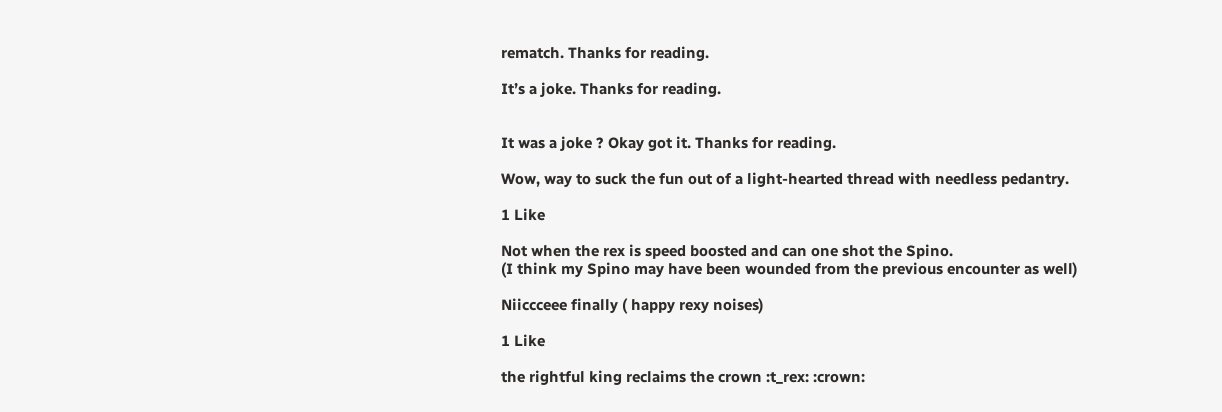rematch. Thanks for reading.

It’s a joke. Thanks for reading.


It was a joke ? Okay got it. Thanks for reading.

Wow, way to suck the fun out of a light-hearted thread with needless pedantry.

1 Like

Not when the rex is speed boosted and can one shot the Spino.
(I think my Spino may have been wounded from the previous encounter as well)

Niiccceee finally ( happy rexy noises)

1 Like

the rightful king reclaims the crown :t_rex: :crown: